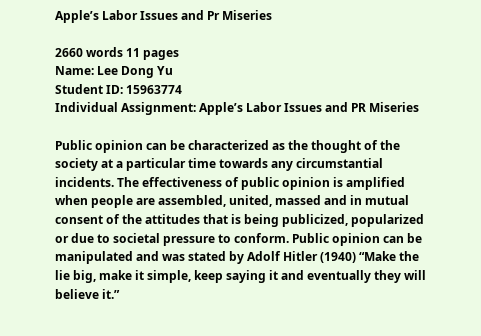Apple’s Labor Issues and Pr Miseries

2660 words 11 pages
Name: Lee Dong Yu
Student ID: 15963774
Individual Assignment: Apple’s Labor Issues and PR Miseries

Public opinion can be characterized as the thought of the society at a particular time towards any circumstantial incidents. The effectiveness of public opinion is amplified when people are assembled, united, massed and in mutual consent of the attitudes that is being publicized, popularized or due to societal pressure to conform. Public opinion can be manipulated and was stated by Adolf Hitler (1940) “Make the lie big, make it simple, keep saying it and eventually they will believe it.”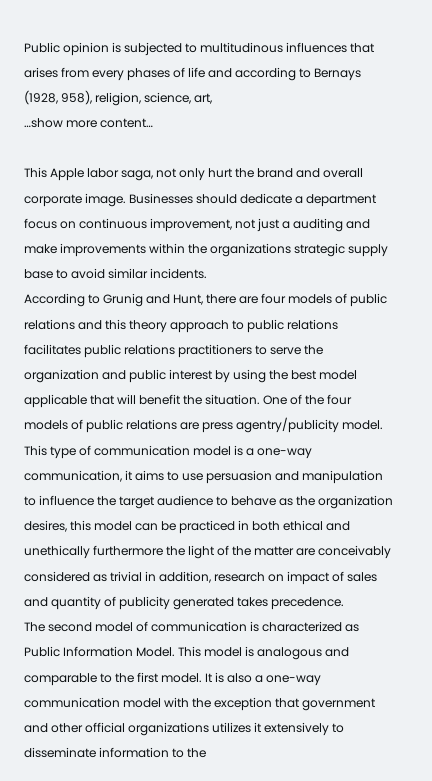Public opinion is subjected to multitudinous influences that arises from every phases of life and according to Bernays (1928, 958), religion, science, art,
…show more content…

This Apple labor saga, not only hurt the brand and overall corporate image. Businesses should dedicate a department focus on continuous improvement, not just a auditing and make improvements within the organizations strategic supply base to avoid similar incidents.
According to Grunig and Hunt, there are four models of public relations and this theory approach to public relations facilitates public relations practitioners to serve the organization and public interest by using the best model applicable that will benefit the situation. One of the four models of public relations are press agentry/publicity model. This type of communication model is a one-way communication, it aims to use persuasion and manipulation to influence the target audience to behave as the organization desires, this model can be practiced in both ethical and unethically furthermore the light of the matter are conceivably considered as trivial in addition, research on impact of sales and quantity of publicity generated takes precedence.
The second model of communication is characterized as Public Information Model. This model is analogous and comparable to the first model. It is also a one-way communication model with the exception that government and other official organizations utilizes it extensively to disseminate information to the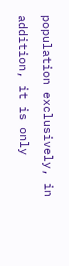population exclusively, in addition, it is only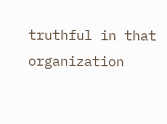truthful in that organization